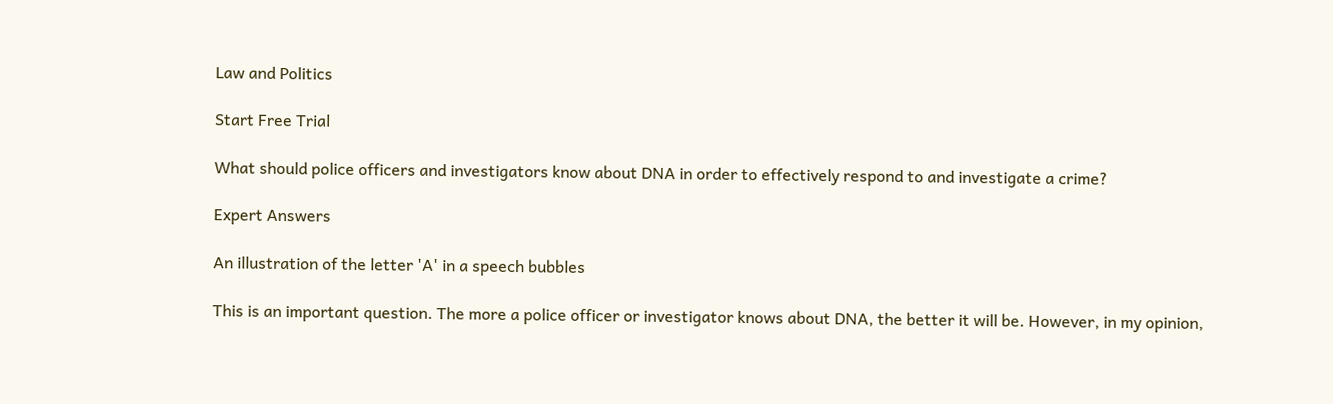Law and Politics

Start Free Trial

What should police officers and investigators know about DNA in order to effectively respond to and investigate a crime?

Expert Answers

An illustration of the letter 'A' in a speech bubbles

This is an important question. The more a police officer or investigator knows about DNA, the better it will be. However, in my opinion,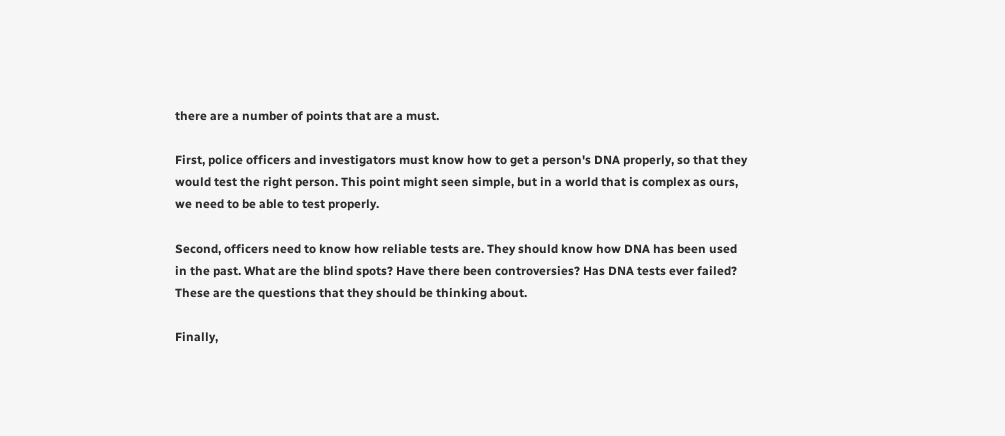there are a number of points that are a must.

First, police officers and investigators must know how to get a person's DNA properly, so that they would test the right person. This point might seen simple, but in a world that is complex as ours, we need to be able to test properly.

Second, officers need to know how reliable tests are. They should know how DNA has been used in the past. What are the blind spots? Have there been controversies? Has DNA tests ever failed? These are the questions that they should be thinking about.

Finally,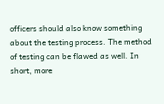officers should also know something about the testing process. The method of testing can be flawed as well. In short, more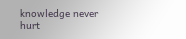knowledge never hurt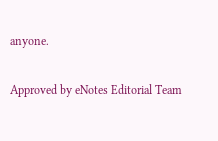anyone.

Approved by eNotes Editorial Team